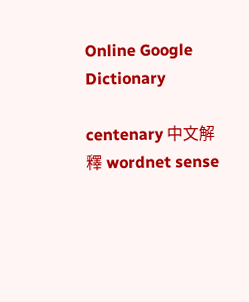Online Google Dictionary

centenary 中文解釋 wordnet sense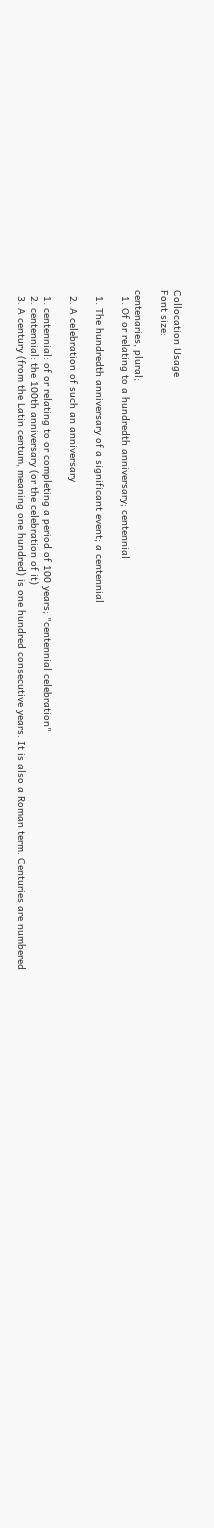Collocation Usage
Font size:

centenaries, plural;
  1. Of or relating to a hundredth anniversary; centennial

  1. The hundredth anniversary of a significant event; a centennial

  2. A celebration of such an anniversary

  1. centennial: of or relating to or completing a period of 100 years; "centennial celebration"
  2. centennial: the 100th anniversary (or the celebration of it)
  3. A century (from the Latin centum, meaning one hundred) is one hundred consecutive years. It is also a Roman term. Centuries are numbered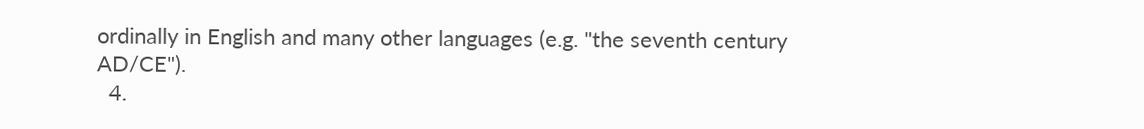ordinally in English and many other languages (e.g. "the seventh century AD/CE").
  4.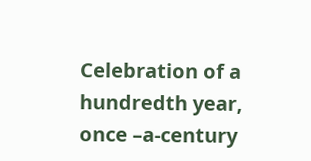Celebration of a hundredth year, once –a-century